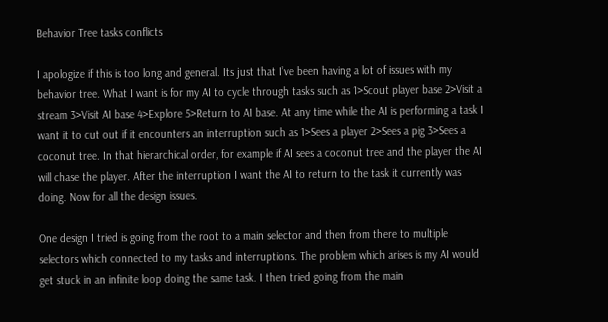Behavior Tree tasks conflicts

I apologize if this is too long and general. Its just that I’ve been having a lot of issues with my behavior tree. What I want is for my AI to cycle through tasks such as 1>Scout player base 2>Visit a stream 3>Visit AI base 4>Explore 5>Return to AI base. At any time while the AI is performing a task I want it to cut out if it encounters an interruption such as 1>Sees a player 2>Sees a pig 3>Sees a coconut tree. In that hierarchical order, for example if AI sees a coconut tree and the player the AI will chase the player. After the interruption I want the AI to return to the task it currently was doing. Now for all the design issues.

One design I tried is going from the root to a main selector and then from there to multiple selectors which connected to my tasks and interruptions. The problem which arises is my AI would get stuck in an infinite loop doing the same task. I then tried going from the main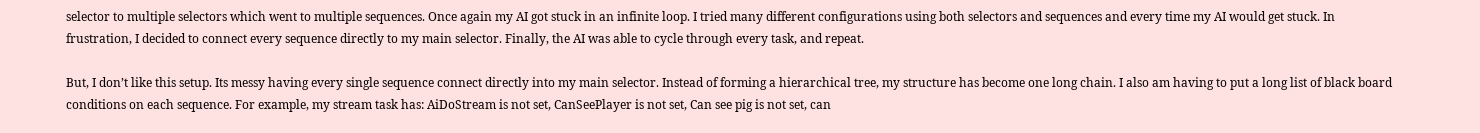selector to multiple selectors which went to multiple sequences. Once again my AI got stuck in an infinite loop. I tried many different configurations using both selectors and sequences and every time my AI would get stuck. In frustration, I decided to connect every sequence directly to my main selector. Finally, the AI was able to cycle through every task, and repeat.

But, I don’t like this setup. Its messy having every single sequence connect directly into my main selector. Instead of forming a hierarchical tree, my structure has become one long chain. I also am having to put a long list of black board conditions on each sequence. For example, my stream task has: AiDoStream is not set, CanSeePlayer is not set, Can see pig is not set, can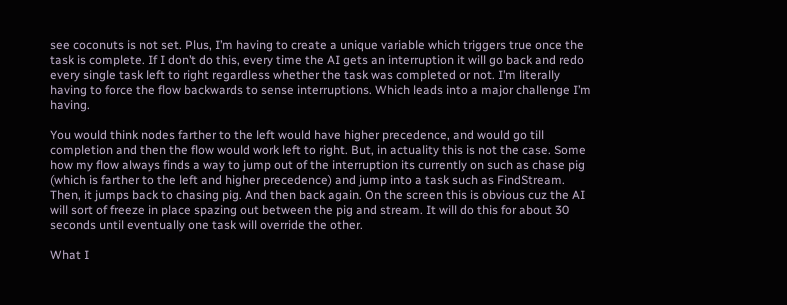see coconuts is not set. Plus, I’m having to create a unique variable which triggers true once the task is complete. If I don’t do this, every time the AI gets an interruption it will go back and redo every single task left to right regardless whether the task was completed or not. I’m literally having to force the flow backwards to sense interruptions. Which leads into a major challenge I’m having.

You would think nodes farther to the left would have higher precedence, and would go till completion and then the flow would work left to right. But, in actuality this is not the case. Some how my flow always finds a way to jump out of the interruption its currently on such as chase pig (which is farther to the left and higher precedence) and jump into a task such as FindStream. Then, it jumps back to chasing pig. And then back again. On the screen this is obvious cuz the AI will sort of freeze in place spazing out between the pig and stream. It will do this for about 30 seconds until eventually one task will override the other.

What I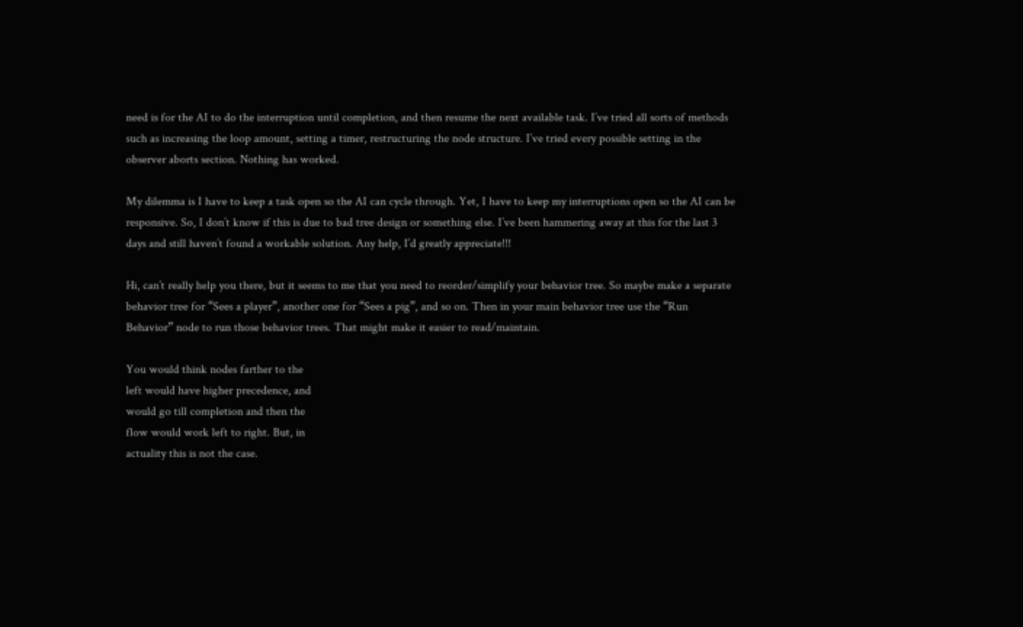need is for the AI to do the interruption until completion, and then resume the next available task. I’ve tried all sorts of methods such as increasing the loop amount, setting a timer, restructuring the node structure. I’ve tried every possible setting in the observer aborts section. Nothing has worked.

My dilemma is I have to keep a task open so the AI can cycle through. Yet, I have to keep my interruptions open so the AI can be responsive. So, I don’t know if this is due to bad tree design or something else. I’ve been hammering away at this for the last 3 days and still haven’t found a workable solution. Any help, I’d greatly appreciate!!!

Hi, can’t really help you there, but it seems to me that you need to reorder/simplify your behavior tree. So maybe make a separate behavior tree for “Sees a player”, another one for “Sees a pig”, and so on. Then in your main behavior tree use the “Run Behavior” node to run those behavior trees. That might make it easier to read/maintain.

You would think nodes farther to the
left would have higher precedence, and
would go till completion and then the
flow would work left to right. But, in
actuality this is not the case.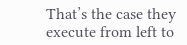That’s the case they execute from left to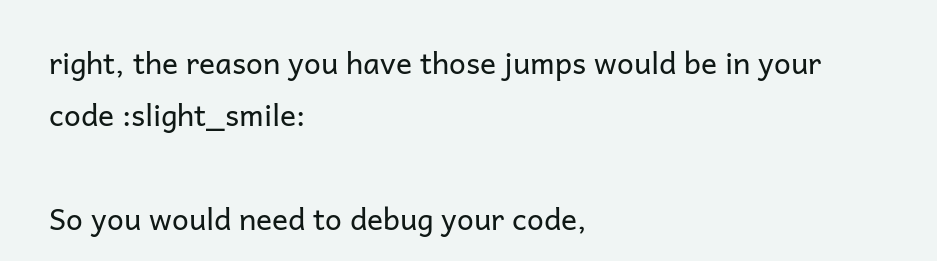right, the reason you have those jumps would be in your code :slight_smile:

So you would need to debug your code,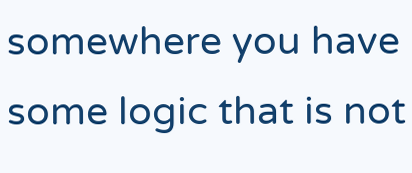somewhere you have some logic that is not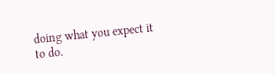doing what you expect it to do.